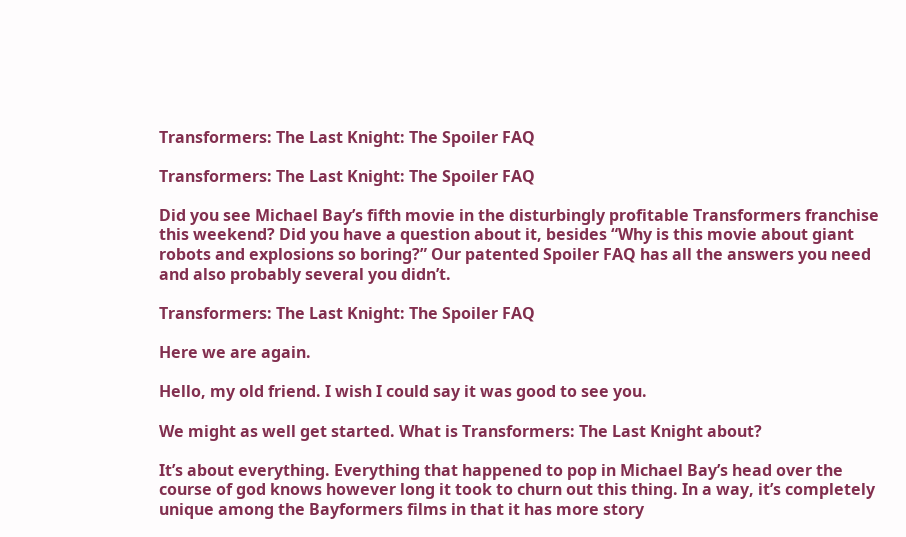Transformers: The Last Knight: The Spoiler FAQ

Transformers: The Last Knight: The Spoiler FAQ

Did you see Michael Bay’s fifth movie in the disturbingly profitable Transformers franchise this weekend? Did you have a question about it, besides “Why is this movie about giant robots and explosions so boring?” Our patented Spoiler FAQ has all the answers you need and also probably several you didn’t.

Transformers: The Last Knight: The Spoiler FAQ

Here we are again.

Hello, my old friend. I wish I could say it was good to see you.

We might as well get started. What is Transformers: The Last Knight about?

It’s about everything. Everything that happened to pop in Michael Bay’s head over the course of god knows however long it took to churn out this thing. In a way, it’s completely unique among the Bayformers films in that it has more story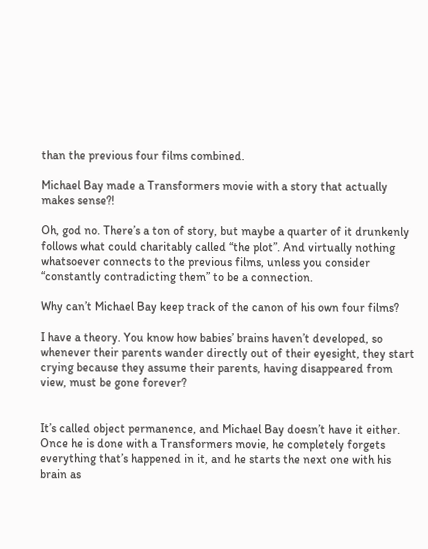than the previous four films combined.

Michael Bay made a Transformers movie with a story that actually makes sense?!

Oh, god no. There’s a ton of story, but maybe a quarter of it drunkenly follows what could charitably called “the plot”. And virtually nothing whatsoever connects to the previous films, unless you consider “constantly contradicting them” to be a connection.

Why can’t Michael Bay keep track of the canon of his own four films?

I have a theory. You know how babies’ brains haven’t developed, so whenever their parents wander directly out of their eyesight, they start crying because they assume their parents, having disappeared from view, must be gone forever?


It’s called object permanence, and Michael Bay doesn’t have it either. Once he is done with a Transformers movie, he completely forgets everything that’s happened in it, and he starts the next one with his brain as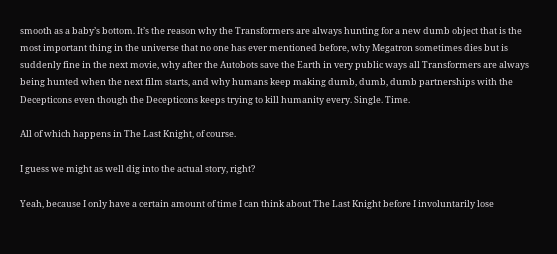smooth as a baby’s bottom. It’s the reason why the Transformers are always hunting for a new dumb object that is the most important thing in the universe that no one has ever mentioned before, why Megatron sometimes dies but is suddenly fine in the next movie, why after the Autobots save the Earth in very public ways all Transformers are always being hunted when the next film starts, and why humans keep making dumb, dumb, dumb partnerships with the Decepticons even though the Decepticons keeps trying to kill humanity every. Single. Time.

All of which happens in The Last Knight, of course.

I guess we might as well dig into the actual story, right?

Yeah, because I only have a certain amount of time I can think about The Last Knight before I involuntarily lose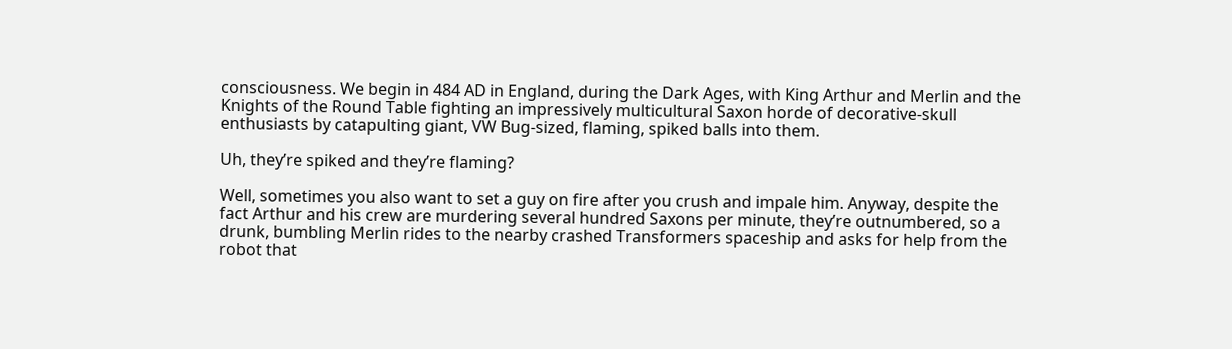consciousness. We begin in 484 AD in England, during the Dark Ages, with King Arthur and Merlin and the Knights of the Round Table fighting an impressively multicultural Saxon horde of decorative-skull enthusiasts by catapulting giant, VW Bug-sized, flaming, spiked balls into them.

Uh, they’re spiked and they’re flaming?

Well, sometimes you also want to set a guy on fire after you crush and impale him. Anyway, despite the fact Arthur and his crew are murdering several hundred Saxons per minute, they’re outnumbered, so a drunk, bumbling Merlin rides to the nearby crashed Transformers spaceship and asks for help from the robot that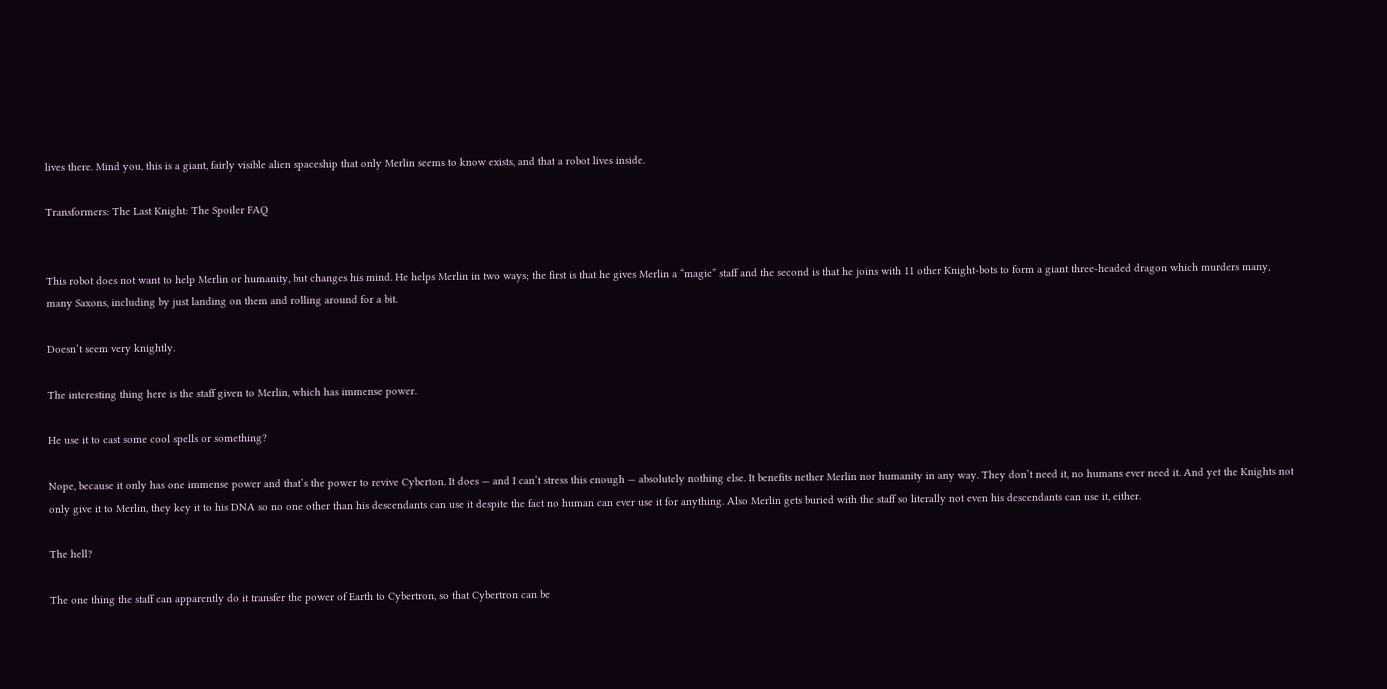lives there. Mind you, this is a giant, fairly visible alien spaceship that only Merlin seems to know exists, and that a robot lives inside.

Transformers: The Last Knight: The Spoiler FAQ


This robot does not want to help Merlin or humanity, but changes his mind. He helps Merlin in two ways; the first is that he gives Merlin a “magic” staff and the second is that he joins with 11 other Knight-bots to form a giant three-headed dragon which murders many, many Saxons, including by just landing on them and rolling around for a bit.

Doesn’t seem very knightly.

The interesting thing here is the staff given to Merlin, which has immense power.

He use it to cast some cool spells or something?

Nope, because it only has one immense power and that’s the power to revive Cyberton. It does — and I can’t stress this enough — absolutely nothing else. It benefits nether Merlin nor humanity in any way. They don’t need it, no humans ever need it. And yet the Knights not only give it to Merlin, they key it to his DNA so no one other than his descendants can use it despite the fact no human can ever use it for anything. Also Merlin gets buried with the staff so literally not even his descendants can use it, either.

The hell?

The one thing the staff can apparently do it transfer the power of Earth to Cybertron, so that Cybertron can be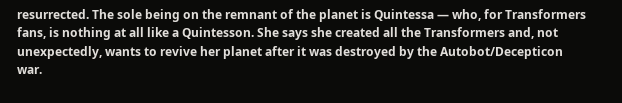resurrected. The sole being on the remnant of the planet is Quintessa — who, for Transformers fans, is nothing at all like a Quintesson. She says she created all the Transformers and, not unexpectedly, wants to revive her planet after it was destroyed by the Autobot/Decepticon war.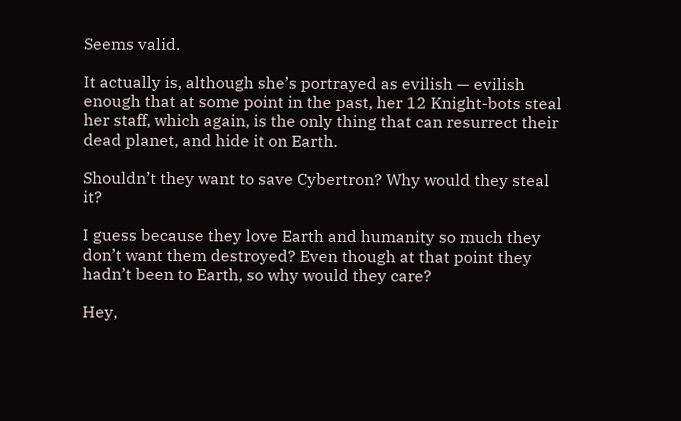Seems valid.

It actually is, although she’s portrayed as evilish — evilish enough that at some point in the past, her 12 Knight-bots steal her staff, which again, is the only thing that can resurrect their dead planet, and hide it on Earth.

Shouldn’t they want to save Cybertron? Why would they steal it?

I guess because they love Earth and humanity so much they don’t want them destroyed? Even though at that point they hadn’t been to Earth, so why would they care?

Hey,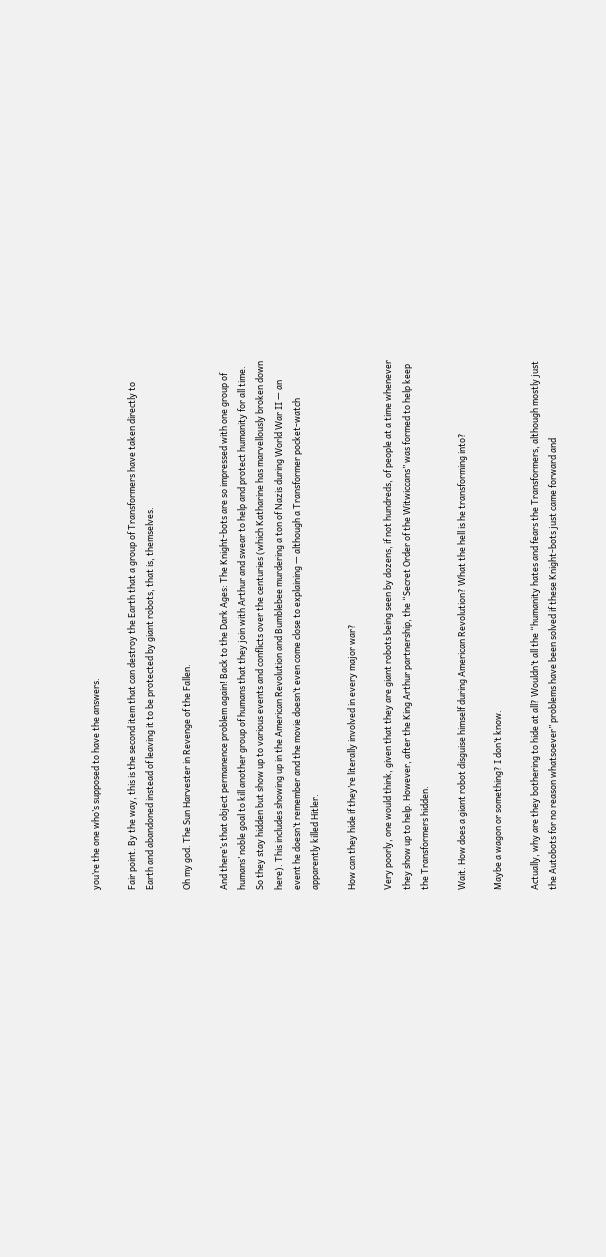you’re the one who’s supposed to have the answers.

Fair point. By the way, this is the second item that can destroy the Earth that a group of Transformers have taken directly to Earth and abandoned instead of leaving it to be protected by giant robots, that is, themselves.

Oh my god. The Sun Harvester in Revenge of the Fallen.

And there’s that object permanence problem again! Back to the Dark Ages: The Knight-bots are so impressed with one group of humans’ noble goal to kill another group of humans that they join with Arthur and swear to help and protect humanity for all time. So they stay hidden but show up to various events and conflicts over the centuries (which Katharine has marvellously broken down here). This includes showing up in the American Revolution and Bumblebee murdering a ton of Nazis during World War II — an event he doesn’t remember and the movie doesn’t even come close to explaining — although a Transformer pocket-watch apparently killed Hitler.

How can they hide if they’re literally involved in every major war?

Very poorly, one would think, given that they are giant robots being seen by dozens, if not hundreds, of people at a time whenever they show up to help. However, after the King Arthur partnership, the “Secret Order of the Witwiccans” was formed to help keep the Transformers hidden.

Wait. How does a giant robot disguise himself during American Revolution? What the hell is he transforming into?

Maybe a wagon or something? I don’t know.

Actually, why are they bothering to hide at all? Wouldn’t all the “humanity hates and fears the Transformers, although mostly just the Autobots for no reason whatsoever” problems have been solved if these Knight-bots just came forward and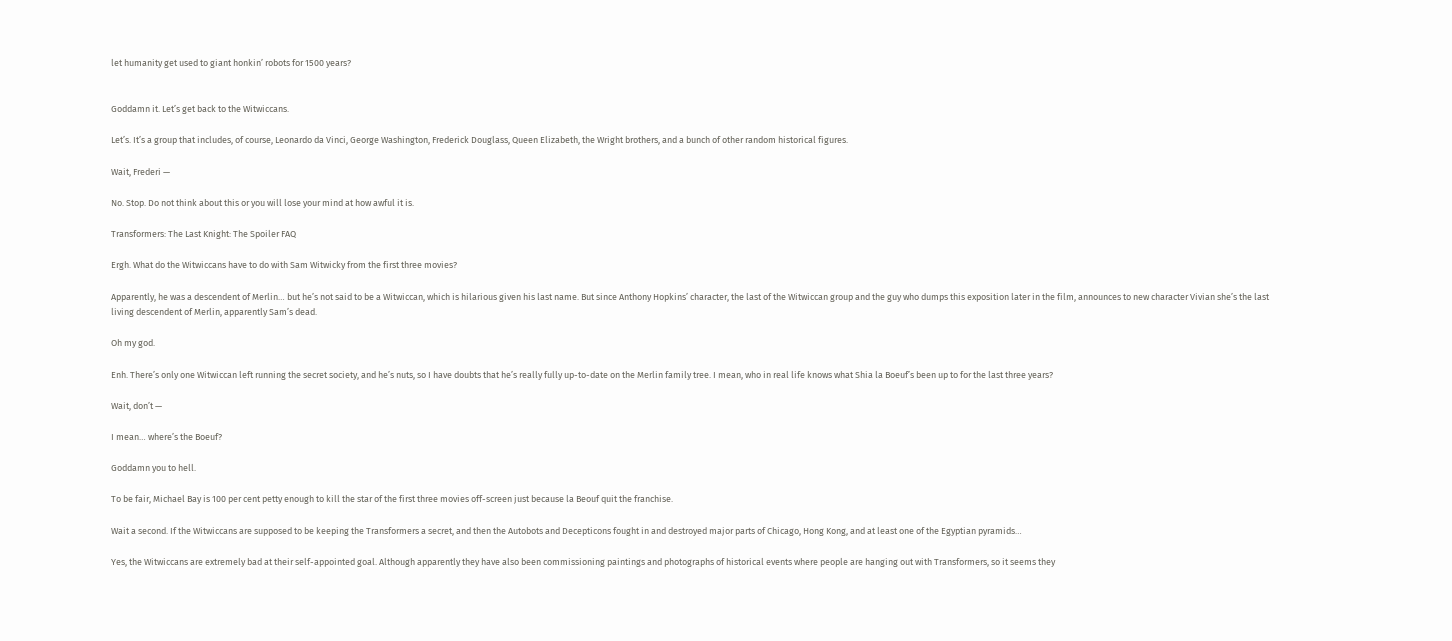let humanity get used to giant honkin’ robots for 1500 years?


Goddamn it. Let’s get back to the Witwiccans.

Let’s. It’s a group that includes, of course, Leonardo da Vinci, George Washington, Frederick Douglass, Queen Elizabeth, the Wright brothers, and a bunch of other random historical figures.

Wait, Frederi —

No. Stop. Do not think about this or you will lose your mind at how awful it is.

Transformers: The Last Knight: The Spoiler FAQ

Ergh. What do the Witwiccans have to do with Sam Witwicky from the first three movies?

Apparently, he was a descendent of Merlin… but he’s not said to be a Witwiccan, which is hilarious given his last name. But since Anthony Hopkins’ character, the last of the Witwiccan group and the guy who dumps this exposition later in the film, announces to new character Vivian she’s the last living descendent of Merlin, apparently Sam’s dead.

Oh my god.

Enh. There’s only one Witwiccan left running the secret society, and he’s nuts, so I have doubts that he’s really fully up-to-date on the Merlin family tree. I mean, who in real life knows what Shia la Boeuf’s been up to for the last three years?

Wait, don’t —

I mean… where’s the Boeuf?

Goddamn you to hell.

To be fair, Michael Bay is 100 per cent petty enough to kill the star of the first three movies off-screen just because la Beouf quit the franchise.

Wait a second. If the Witwiccans are supposed to be keeping the Transformers a secret, and then the Autobots and Decepticons fought in and destroyed major parts of Chicago, Hong Kong, and at least one of the Egyptian pyramids…

Yes, the Witwiccans are extremely bad at their self-appointed goal. Although apparently they have also been commissioning paintings and photographs of historical events where people are hanging out with Transformers, so it seems they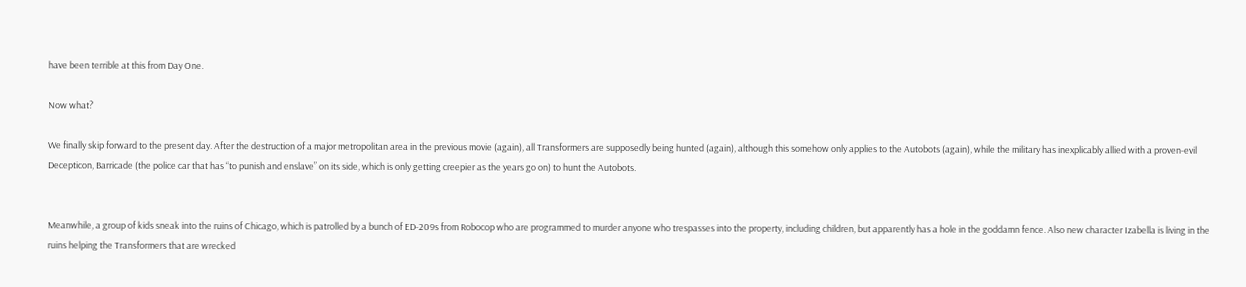have been terrible at this from Day One.

Now what?

We finally skip forward to the present day. After the destruction of a major metropolitan area in the previous movie (again), all Transformers are supposedly being hunted (again), although this somehow only applies to the Autobots (again), while the military has inexplicably allied with a proven-evil Decepticon, Barricade (the police car that has “to punish and enslave” on its side, which is only getting creepier as the years go on) to hunt the Autobots.


Meanwhile, a group of kids sneak into the ruins of Chicago, which is patrolled by a bunch of ED-209s from Robocop who are programmed to murder anyone who trespasses into the property, including children, but apparently has a hole in the goddamn fence. Also new character Izabella is living in the ruins helping the Transformers that are wrecked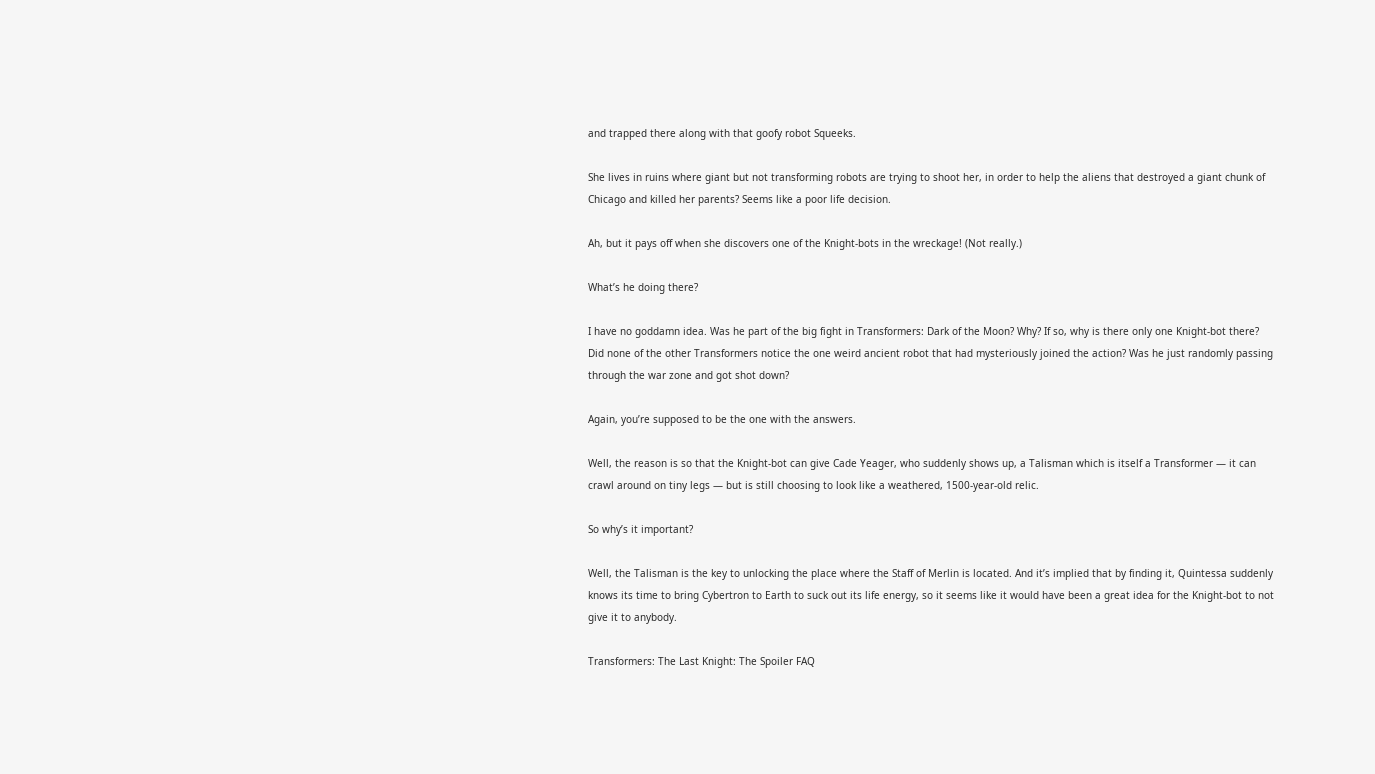and trapped there along with that goofy robot Squeeks.

She lives in ruins where giant but not transforming robots are trying to shoot her, in order to help the aliens that destroyed a giant chunk of Chicago and killed her parents? Seems like a poor life decision.

Ah, but it pays off when she discovers one of the Knight-bots in the wreckage! (Not really.)

What’s he doing there?

I have no goddamn idea. Was he part of the big fight in Transformers: Dark of the Moon? Why? If so, why is there only one Knight-bot there? Did none of the other Transformers notice the one weird ancient robot that had mysteriously joined the action? Was he just randomly passing through the war zone and got shot down?

Again, you’re supposed to be the one with the answers.

Well, the reason is so that the Knight-bot can give Cade Yeager, who suddenly shows up, a Talisman which is itself a Transformer — it can crawl around on tiny legs — but is still choosing to look like a weathered, 1500-year-old relic.

So why’s it important?

Well, the Talisman is the key to unlocking the place where the Staff of Merlin is located. And it’s implied that by finding it, Quintessa suddenly knows its time to bring Cybertron to Earth to suck out its life energy, so it seems like it would have been a great idea for the Knight-bot to not give it to anybody.

Transformers: The Last Knight: The Spoiler FAQ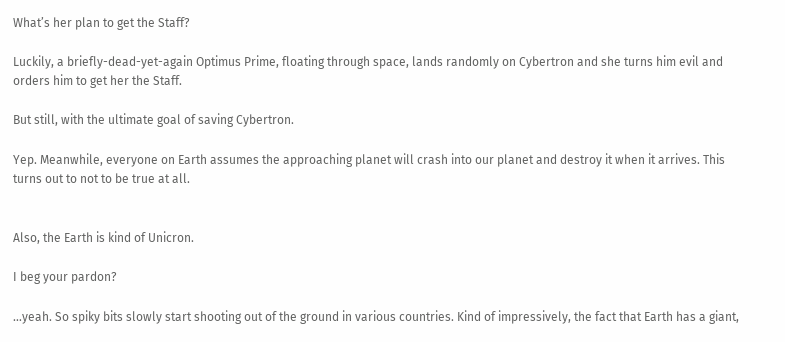What’s her plan to get the Staff?

Luckily, a briefly-dead-yet-again Optimus Prime, floating through space, lands randomly on Cybertron and she turns him evil and orders him to get her the Staff.

But still, with the ultimate goal of saving Cybertron.

Yep. Meanwhile, everyone on Earth assumes the approaching planet will crash into our planet and destroy it when it arrives. This turns out to not to be true at all.


Also, the Earth is kind of Unicron.

I beg your pardon?

…yeah. So spiky bits slowly start shooting out of the ground in various countries. Kind of impressively, the fact that Earth has a giant,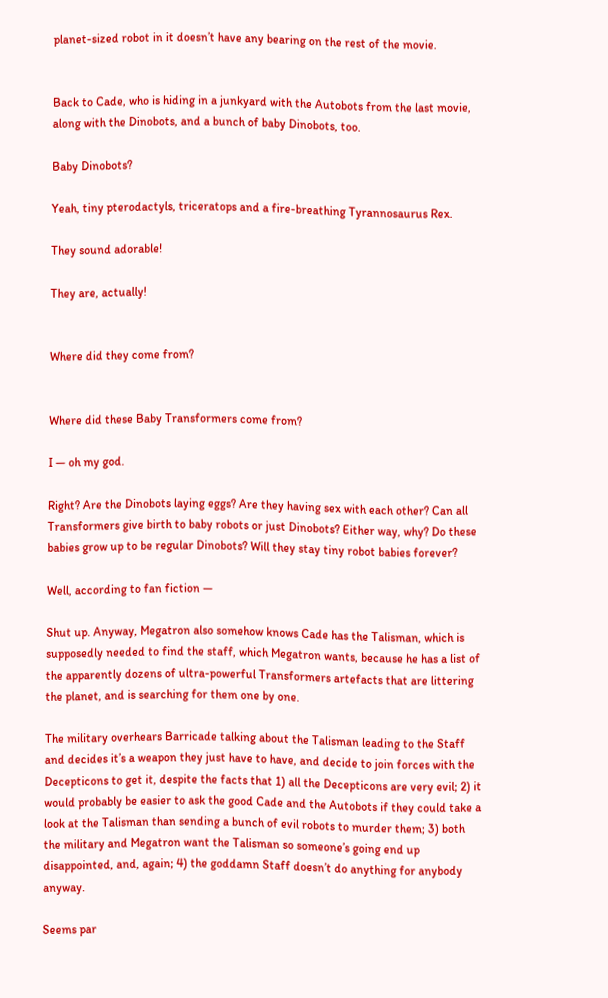planet-sized robot in it doesn’t have any bearing on the rest of the movie.


Back to Cade, who is hiding in a junkyard with the Autobots from the last movie, along with the Dinobots, and a bunch of baby Dinobots, too.

Baby Dinobots?

Yeah, tiny pterodactyls, triceratops and a fire-breathing Tyrannosaurus Rex.

They sound adorable!

They are, actually!


Where did they come from?


Where did these Baby Transformers come from?

I — oh my god.

Right? Are the Dinobots laying eggs? Are they having sex with each other? Can all Transformers give birth to baby robots or just Dinobots? Either way, why? Do these babies grow up to be regular Dinobots? Will they stay tiny robot babies forever?

Well, according to fan fiction —

Shut up. Anyway, Megatron also somehow knows Cade has the Talisman, which is supposedly needed to find the staff, which Megatron wants, because he has a list of the apparently dozens of ultra-powerful Transformers artefacts that are littering the planet, and is searching for them one by one.

The military overhears Barricade talking about the Talisman leading to the Staff and decides it’s a weapon they just have to have, and decide to join forces with the Decepticons to get it, despite the facts that 1) all the Decepticons are very evil; 2) it would probably be easier to ask the good Cade and the Autobots if they could take a look at the Talisman than sending a bunch of evil robots to murder them; 3) both the military and Megatron want the Talisman so someone’s going end up disappointed, and, again; 4) the goddamn Staff doesn’t do anything for anybody anyway.

Seems par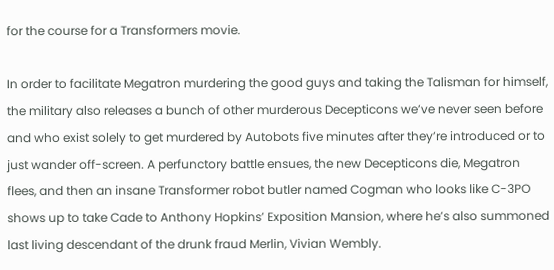for the course for a Transformers movie.

In order to facilitate Megatron murdering the good guys and taking the Talisman for himself, the military also releases a bunch of other murderous Decepticons we’ve never seen before and who exist solely to get murdered by Autobots five minutes after they’re introduced or to just wander off-screen. A perfunctory battle ensues, the new Decepticons die, Megatron flees, and then an insane Transformer robot butler named Cogman who looks like C-3PO shows up to take Cade to Anthony Hopkins’ Exposition Mansion, where he’s also summoned last living descendant of the drunk fraud Merlin, Vivian Wembly.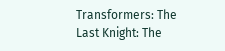Transformers: The Last Knight: The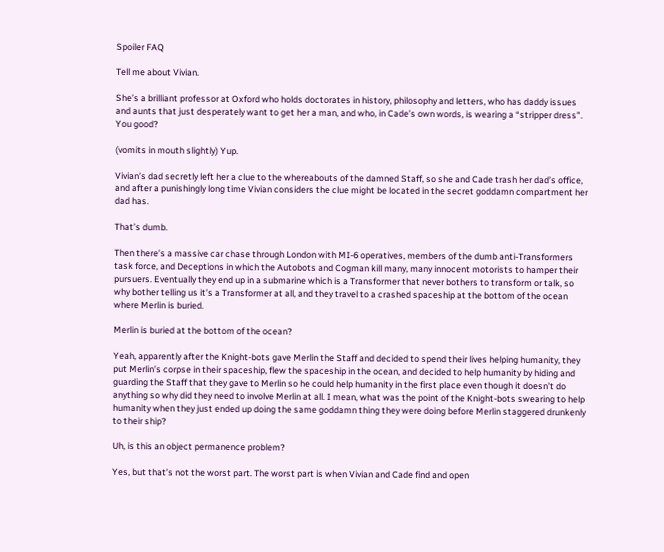Spoiler FAQ

Tell me about Vivian.

She’s a brilliant professor at Oxford who holds doctorates in history, philosophy and letters, who has daddy issues and aunts that just desperately want to get her a man, and who, in Cade’s own words, is wearing a “stripper dress”. You good?

(vomits in mouth slightly) Yup.

Vivian’s dad secretly left her a clue to the whereabouts of the damned Staff, so she and Cade trash her dad’s office, and after a punishingly long time Vivian considers the clue might be located in the secret goddamn compartment her dad has.

That’s dumb.

Then there’s a massive car chase through London with MI-6 operatives, members of the dumb anti-Transformers task force, and Deceptions in which the Autobots and Cogman kill many, many innocent motorists to hamper their pursuers. Eventually they end up in a submarine which is a Transformer that never bothers to transform or talk, so why bother telling us it’s a Transformer at all, and they travel to a crashed spaceship at the bottom of the ocean where Merlin is buried.

Merlin is buried at the bottom of the ocean?

Yeah, apparently after the Knight-bots gave Merlin the Staff and decided to spend their lives helping humanity, they put Merlin’s corpse in their spaceship, flew the spaceship in the ocean, and decided to help humanity by hiding and guarding the Staff that they gave to Merlin so he could help humanity in the first place even though it doesn’t do anything so why did they need to involve Merlin at all. I mean, what was the point of the Knight-bots swearing to help humanity when they just ended up doing the same goddamn thing they were doing before Merlin staggered drunkenly to their ship?

Uh, is this an object permanence problem?

Yes, but that’s not the worst part. The worst part is when Vivian and Cade find and open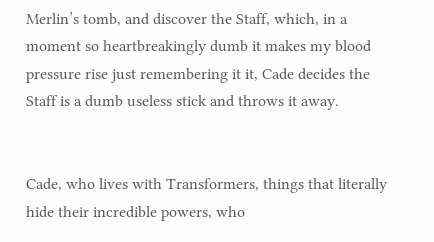Merlin’s tomb, and discover the Staff, which, in a moment so heartbreakingly dumb it makes my blood pressure rise just remembering it it, Cade decides the Staff is a dumb useless stick and throws it away.


Cade, who lives with Transformers, things that literally hide their incredible powers, who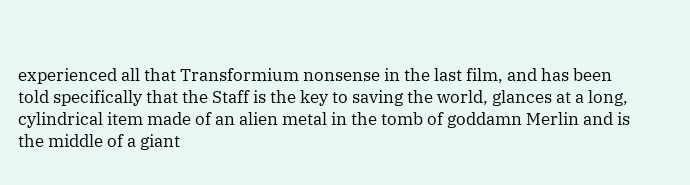experienced all that Transformium nonsense in the last film, and has been told specifically that the Staff is the key to saving the world, glances at a long, cylindrical item made of an alien metal in the tomb of goddamn Merlin and is the middle of a giant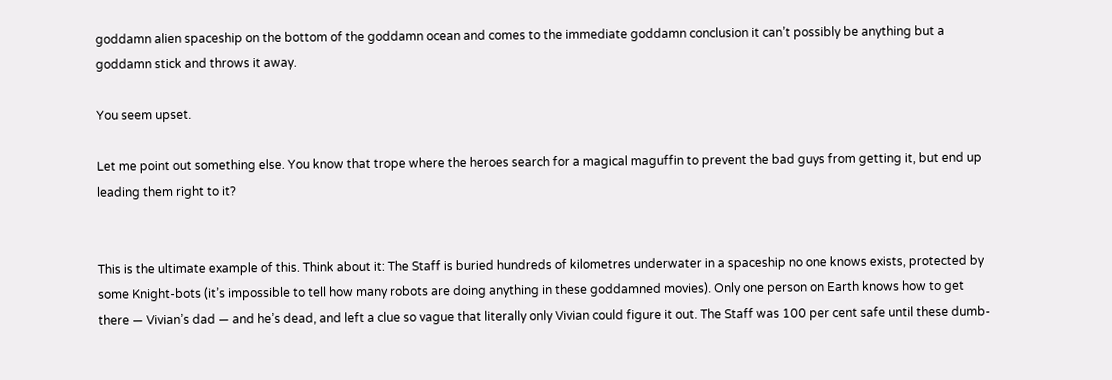goddamn alien spaceship on the bottom of the goddamn ocean and comes to the immediate goddamn conclusion it can’t possibly be anything but a goddamn stick and throws it away.

You seem upset.

Let me point out something else. You know that trope where the heroes search for a magical maguffin to prevent the bad guys from getting it, but end up leading them right to it?


This is the ultimate example of this. Think about it: The Staff is buried hundreds of kilometres underwater in a spaceship no one knows exists, protected by some Knight-bots (it’s impossible to tell how many robots are doing anything in these goddamned movies). Only one person on Earth knows how to get there — Vivian’s dad — and he’s dead, and left a clue so vague that literally only Vivian could figure it out. The Staff was 100 per cent safe until these dumb-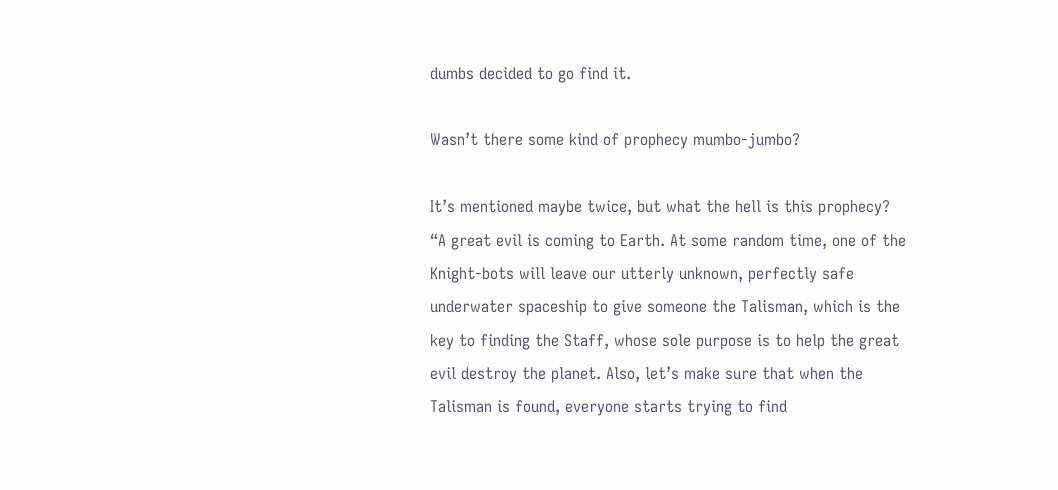dumbs decided to go find it.

Wasn’t there some kind of prophecy mumbo-jumbo?

It’s mentioned maybe twice, but what the hell is this prophecy? “A great evil is coming to Earth. At some random time, one of the Knight-bots will leave our utterly unknown, perfectly safe underwater spaceship to give someone the Talisman, which is the key to finding the Staff, whose sole purpose is to help the great evil destroy the planet. Also, let’s make sure that when the Talisman is found, everyone starts trying to find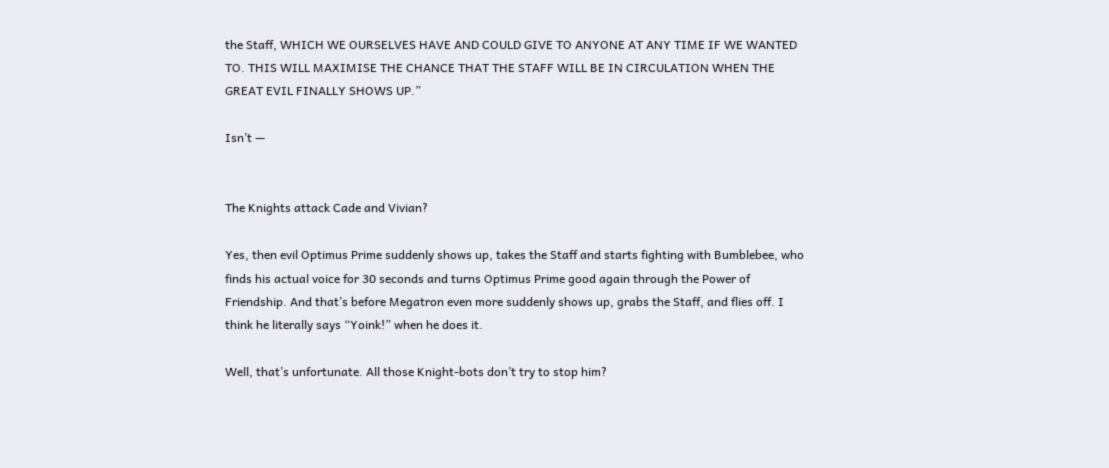the Staff, WHICH WE OURSELVES HAVE AND COULD GIVE TO ANYONE AT ANY TIME IF WE WANTED TO. THIS WILL MAXIMISE THE CHANCE THAT THE STAFF WILL BE IN CIRCULATION WHEN THE GREAT EVIL FINALLY SHOWS UP.”

Isn’t —


The Knights attack Cade and Vivian?

Yes, then evil Optimus Prime suddenly shows up, takes the Staff and starts fighting with Bumblebee, who finds his actual voice for 30 seconds and turns Optimus Prime good again through the Power of Friendship. And that’s before Megatron even more suddenly shows up, grabs the Staff, and flies off. I think he literally says “Yoink!” when he does it.

Well, that’s unfortunate. All those Knight-bots don’t try to stop him?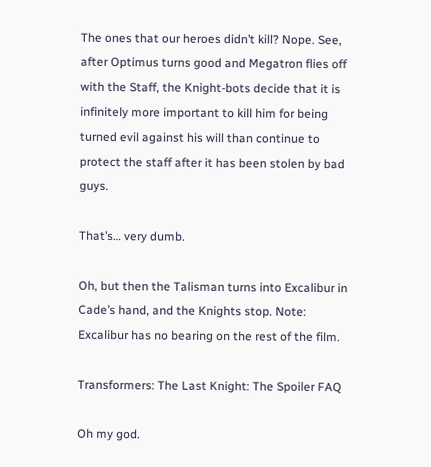The ones that our heroes didn’t kill? Nope. See, after Optimus turns good and Megatron flies off with the Staff, the Knight-bots decide that it is infinitely more important to kill him for being turned evil against his will than continue to protect the staff after it has been stolen by bad guys.

That’s… very dumb.

Oh, but then the Talisman turns into Excalibur in Cade’s hand, and the Knights stop. Note: Excalibur has no bearing on the rest of the film.

Transformers: The Last Knight: The Spoiler FAQ

Oh my god.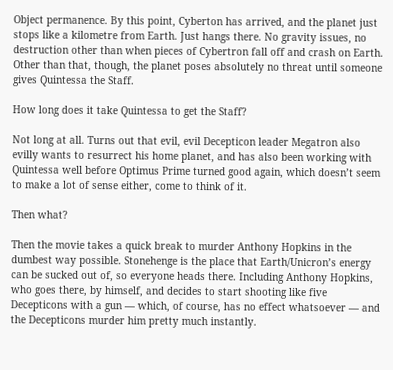Object permanence. By this point, Cyberton has arrived, and the planet just stops like a kilometre from Earth. Just hangs there. No gravity issues, no destruction other than when pieces of Cybertron fall off and crash on Earth. Other than that, though, the planet poses absolutely no threat until someone gives Quintessa the Staff.

How long does it take Quintessa to get the Staff?

Not long at all. Turns out that evil, evil Decepticon leader Megatron also evilly wants to resurrect his home planet, and has also been working with Quintessa well before Optimus Prime turned good again, which doesn’t seem to make a lot of sense either, come to think of it.

Then what?

Then the movie takes a quick break to murder Anthony Hopkins in the dumbest way possible. Stonehenge is the place that Earth/Unicron’s energy can be sucked out of, so everyone heads there. Including Anthony Hopkins, who goes there, by himself, and decides to start shooting like five Decepticons with a gun — which, of course, has no effect whatsoever — and the Decepticons murder him pretty much instantly.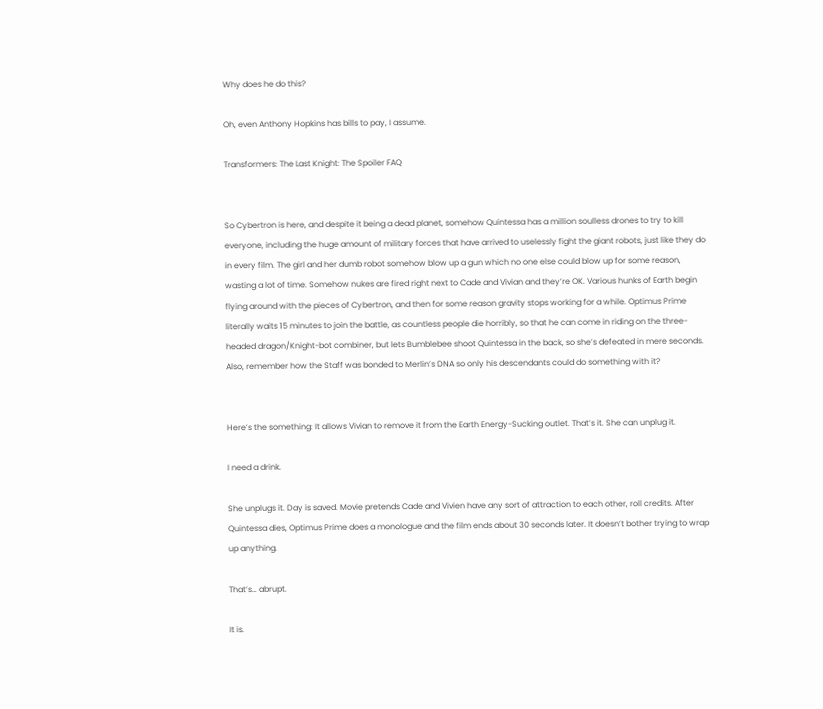Why does he do this?

Oh, even Anthony Hopkins has bills to pay, I assume.

Transformers: The Last Knight: The Spoiler FAQ


So Cybertron is here, and despite it being a dead planet, somehow Quintessa has a million soulless drones to try to kill everyone, including the huge amount of military forces that have arrived to uselessly fight the giant robots, just like they do in every film. The girl and her dumb robot somehow blow up a gun which no one else could blow up for some reason, wasting a lot of time. Somehow nukes are fired right next to Cade and Vivian and they’re OK. Various hunks of Earth begin flying around with the pieces of Cybertron, and then for some reason gravity stops working for a while. Optimus Prime literally waits 15 minutes to join the battle, as countless people die horribly, so that he can come in riding on the three-headed dragon/Knight-bot combiner, but lets Bumblebee shoot Quintessa in the back, so she’s defeated in mere seconds. Also, remember how the Staff was bonded to Merlin’s DNA so only his descendants could do something with it?


Here’s the something: It allows Vivian to remove it from the Earth Energy-Sucking outlet. That’s it. She can unplug it.

I need a drink.

She unplugs it. Day is saved. Movie pretends Cade and Vivien have any sort of attraction to each other, roll credits. After Quintessa dies, Optimus Prime does a monologue and the film ends about 30 seconds later. It doesn’t bother trying to wrap up anything.

That’s… abrupt.

It is.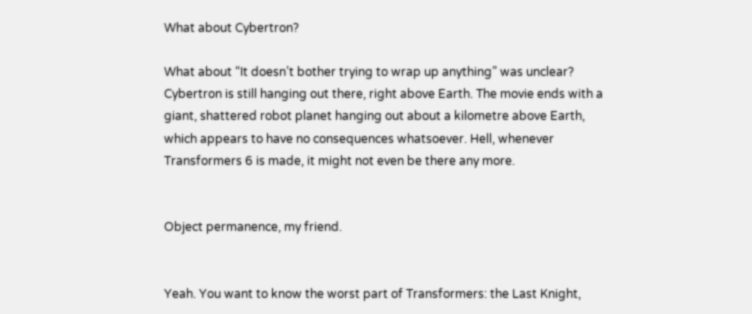What about Cybertron?

What about “It doesn’t bother trying to wrap up anything” was unclear? Cybertron is still hanging out there, right above Earth. The movie ends with a giant, shattered robot planet hanging out about a kilometre above Earth, which appears to have no consequences whatsoever. Hell, whenever Transformers 6 is made, it might not even be there any more.


Object permanence, my friend.


Yeah. You want to know the worst part of Transformers: the Last Knight,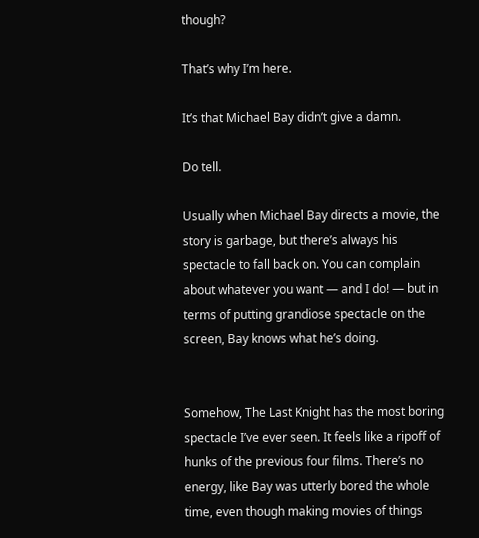though?

That’s why I’m here.

It’s that Michael Bay didn’t give a damn.

Do tell.

Usually when Michael Bay directs a movie, the story is garbage, but there’s always his spectacle to fall back on. You can complain about whatever you want — and I do! — but in terms of putting grandiose spectacle on the screen, Bay knows what he’s doing.


Somehow, The Last Knight has the most boring spectacle I’ve ever seen. It feels like a ripoff of hunks of the previous four films. There’s no energy, like Bay was utterly bored the whole time, even though making movies of things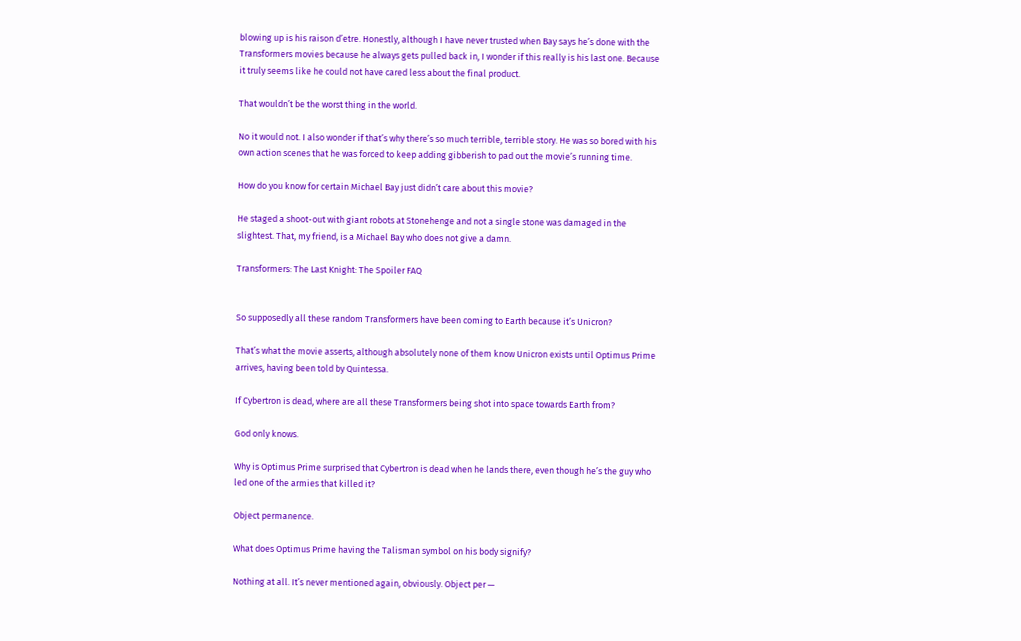blowing up is his raison d’etre. Honestly, although I have never trusted when Bay says he’s done with the Transformers movies because he always gets pulled back in, I wonder if this really is his last one. Because it truly seems like he could not have cared less about the final product.

That wouldn’t be the worst thing in the world.

No it would not. I also wonder if that’s why there’s so much terrible, terrible story. He was so bored with his own action scenes that he was forced to keep adding gibberish to pad out the movie’s running time.

How do you know for certain Michael Bay just didn’t care about this movie?

He staged a shoot-out with giant robots at Stonehenge and not a single stone was damaged in the slightest. That, my friend, is a Michael Bay who does not give a damn.

Transformers: The Last Knight: The Spoiler FAQ


So supposedly all these random Transformers have been coming to Earth because it’s Unicron?

That’s what the movie asserts, although absolutely none of them know Unicron exists until Optimus Prime arrives, having been told by Quintessa.

If Cybertron is dead, where are all these Transformers being shot into space towards Earth from?

God only knows.

Why is Optimus Prime surprised that Cybertron is dead when he lands there, even though he’s the guy who led one of the armies that killed it?

Object permanence.

What does Optimus Prime having the Talisman symbol on his body signify?

Nothing at all. It’s never mentioned again, obviously. Object per —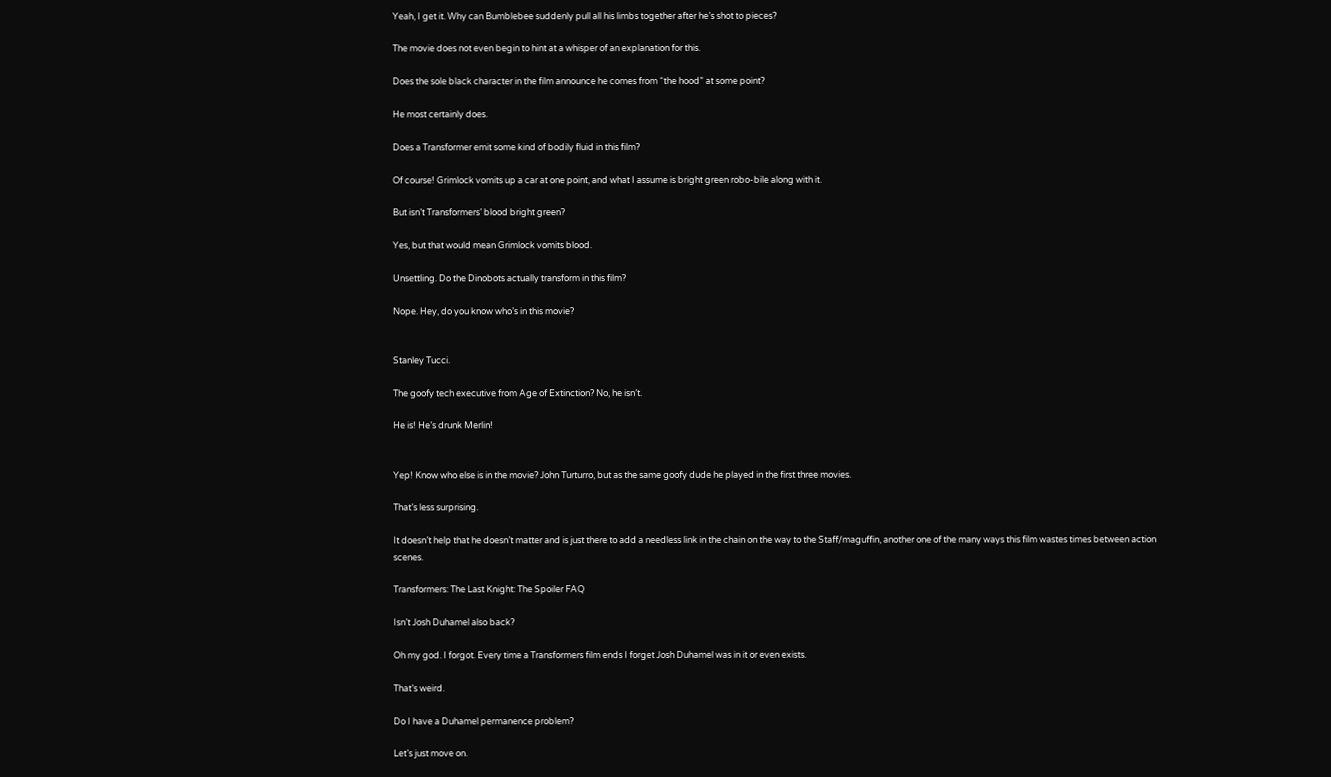Yeah, I get it. Why can Bumblebee suddenly pull all his limbs together after he’s shot to pieces?

The movie does not even begin to hint at a whisper of an explanation for this.

Does the sole black character in the film announce he comes from “the hood” at some point?

He most certainly does.

Does a Transformer emit some kind of bodily fluid in this film?

Of course! Grimlock vomits up a car at one point, and what I assume is bright green robo-bile along with it.

But isn’t Transformers’ blood bright green?

Yes, but that would mean Grimlock vomits blood.

Unsettling. Do the Dinobots actually transform in this film?

Nope. Hey, do you know who’s in this movie?


Stanley Tucci.

The goofy tech executive from Age of Extinction? No, he isn’t.

He is! He’s drunk Merlin!


Yep! Know who else is in the movie? John Turturro, but as the same goofy dude he played in the first three movies.

That’s less surprising.

It doesn’t help that he doesn’t matter and is just there to add a needless link in the chain on the way to the Staff/maguffin, another one of the many ways this film wastes times between action scenes.

Transformers: The Last Knight: The Spoiler FAQ

Isn’t Josh Duhamel also back?

Oh my god. I forgot. Every time a Transformers film ends I forget Josh Duhamel was in it or even exists.

That’s weird.

Do I have a Duhamel permanence problem?

Let’s just move on.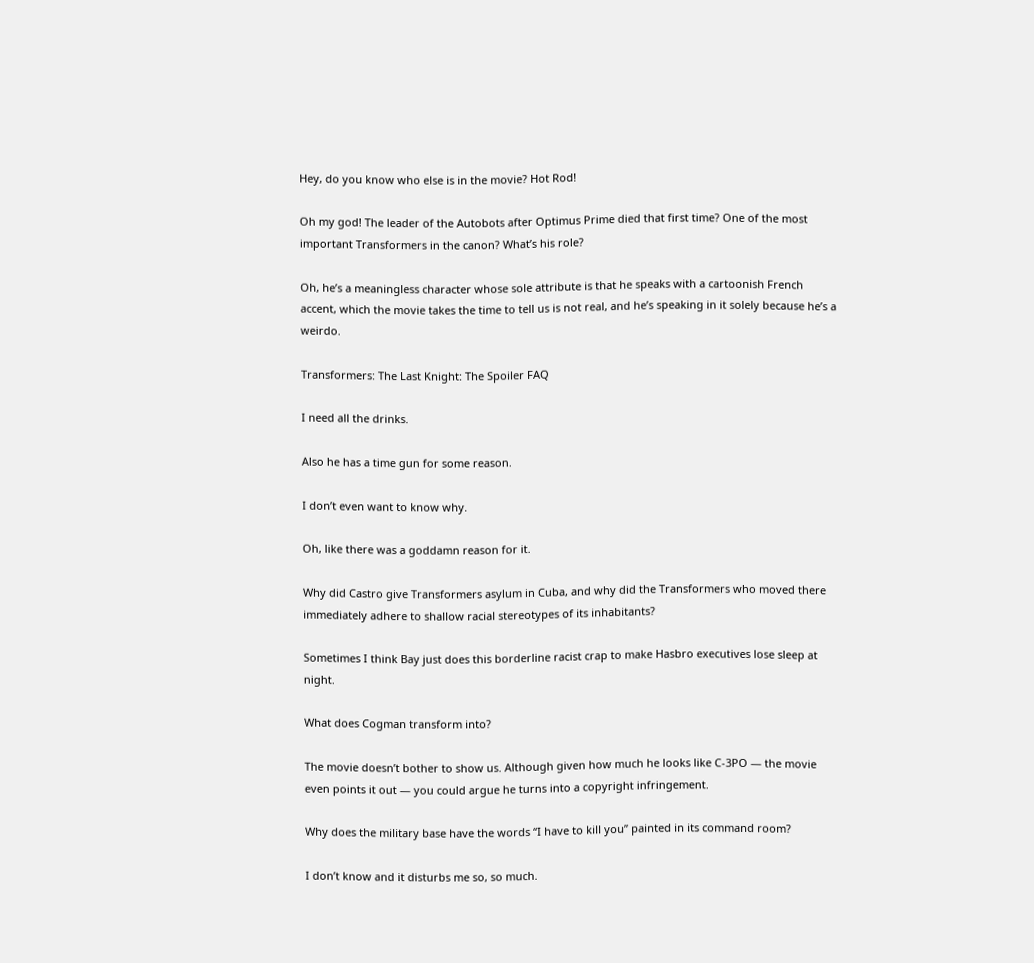Hey, do you know who else is in the movie? Hot Rod!

Oh my god! The leader of the Autobots after Optimus Prime died that first time? One of the most important Transformers in the canon? What’s his role?

Oh, he’s a meaningless character whose sole attribute is that he speaks with a cartoonish French accent, which the movie takes the time to tell us is not real, and he’s speaking in it solely because he’s a weirdo.

Transformers: The Last Knight: The Spoiler FAQ

I need all the drinks.

Also he has a time gun for some reason.

I don’t even want to know why.

Oh, like there was a goddamn reason for it.

Why did Castro give Transformers asylum in Cuba, and why did the Transformers who moved there immediately adhere to shallow racial stereotypes of its inhabitants?

Sometimes I think Bay just does this borderline racist crap to make Hasbro executives lose sleep at night.

What does Cogman transform into?

The movie doesn’t bother to show us. Although given how much he looks like C-3PO — the movie even points it out — you could argue he turns into a copyright infringement.

Why does the military base have the words “I have to kill you” painted in its command room?

I don’t know and it disturbs me so, so much.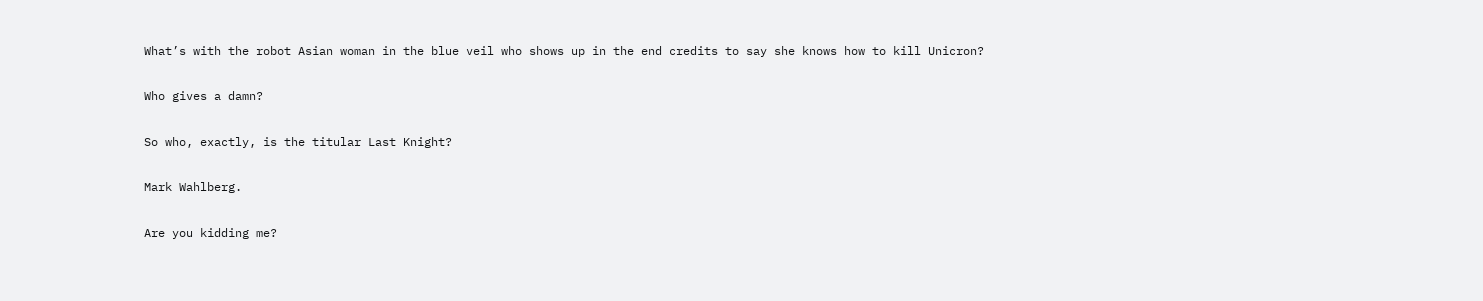What’s with the robot Asian woman in the blue veil who shows up in the end credits to say she knows how to kill Unicron?

Who gives a damn?

So who, exactly, is the titular Last Knight?

Mark Wahlberg.

Are you kidding me?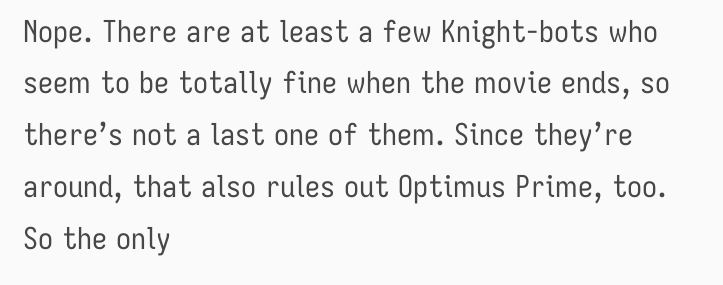Nope. There are at least a few Knight-bots who seem to be totally fine when the movie ends, so there’s not a last one of them. Since they’re around, that also rules out Optimus Prime, too. So the only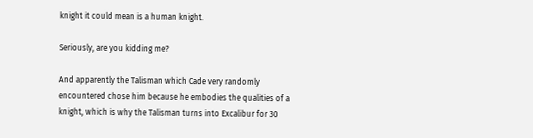knight it could mean is a human knight.

Seriously, are you kidding me?

And apparently the Talisman which Cade very randomly encountered chose him because he embodies the qualities of a knight, which is why the Talisman turns into Excalibur for 30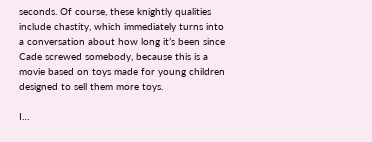seconds. Of course, these knightly qualities include chastity, which immediately turns into a conversation about how long it’s been since Cade screwed somebody, because this is a movie based on toys made for young children designed to sell them more toys.

I…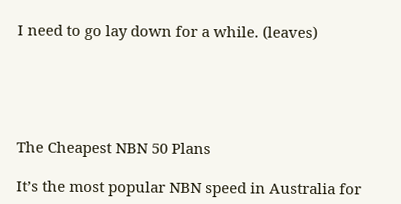I need to go lay down for a while. (leaves)





The Cheapest NBN 50 Plans

It’s the most popular NBN speed in Australia for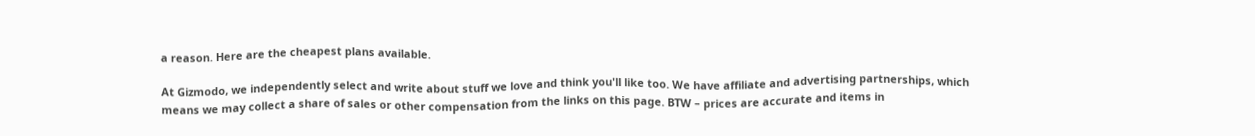a reason. Here are the cheapest plans available.

At Gizmodo, we independently select and write about stuff we love and think you'll like too. We have affiliate and advertising partnerships, which means we may collect a share of sales or other compensation from the links on this page. BTW – prices are accurate and items in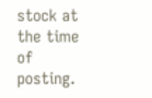stock at the time of posting.